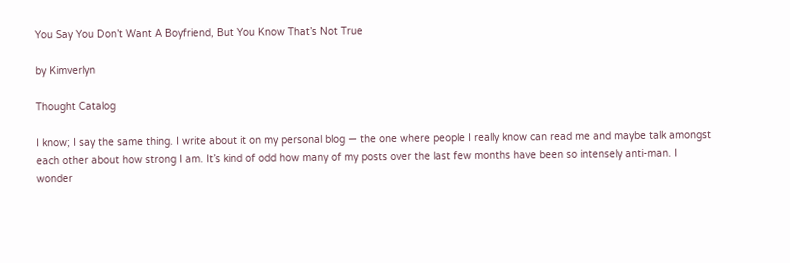You Say You Don’t Want A Boyfriend, But You Know That’s Not True

by Kimverlyn

Thought Catalog

I know; I say the same thing. I write about it on my personal blog — the one where people I really know can read me and maybe talk amongst each other about how strong I am. It’s kind of odd how many of my posts over the last few months have been so intensely anti-man. I wonder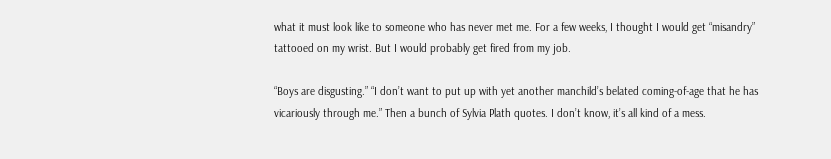what it must look like to someone who has never met me. For a few weeks, I thought I would get “misandry” tattooed on my wrist. But I would probably get fired from my job.

“Boys are disgusting.” “I don’t want to put up with yet another manchild’s belated coming-of-age that he has vicariously through me.” Then a bunch of Sylvia Plath quotes. I don’t know, it’s all kind of a mess.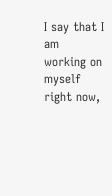I say that I am working on myself right now,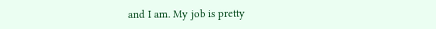and I am. My job is pretty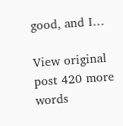good, and I…

View original post 420 more words